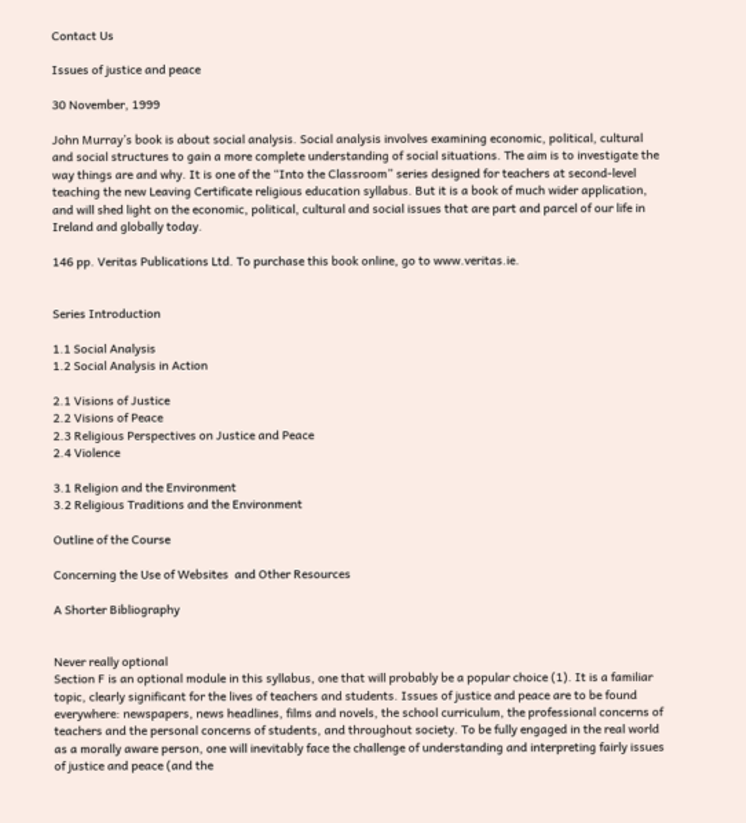Contact Us

Issues of justice and peace

30 November, 1999

John Murray’s book is about social analysis. Social analysis involves examining economic, political, cultural and social structures to gain a more complete understanding of social situations. The aim is to investigate the way things are and why. It is one of the “Into the Classroom” series designed for teachers at second-level teaching the new Leaving Certificate religious education syllabus. But it is a book of much wider application, and will shed light on the economic, political, cultural and social issues that are part and parcel of our life in Ireland and globally today.

146 pp. Veritas Publications Ltd. To purchase this book online, go to www.veritas.ie.


Series Introduction

1.1 Social Analysis
1.2 Social Analysis in Action

2.1 Visions of Justice
2.2 Visions of Peace
2.3 Religious Perspectives on Justice and Peace
2.4 Violence

3.1 Religion and the Environment
3.2 Religious Traditions and the Environment

Outline of the Course

Concerning the Use of Websites  and Other Resources

A Shorter Bibliography


Never really optional
Section F is an optional module in this syllabus, one that will probably be a popular choice (1). It is a familiar topic, clearly significant for the lives of teachers and students. Issues of justice and peace are to be found everywhere: newspapers, news headlines, films and novels, the school curriculum, the professional concerns of teachers and the personal concerns of students, and throughout society. To be fully engaged in the real world as a morally aware person, one will inevitably face the challenge of understanding and interpreting fairly issues of justice and peace (and the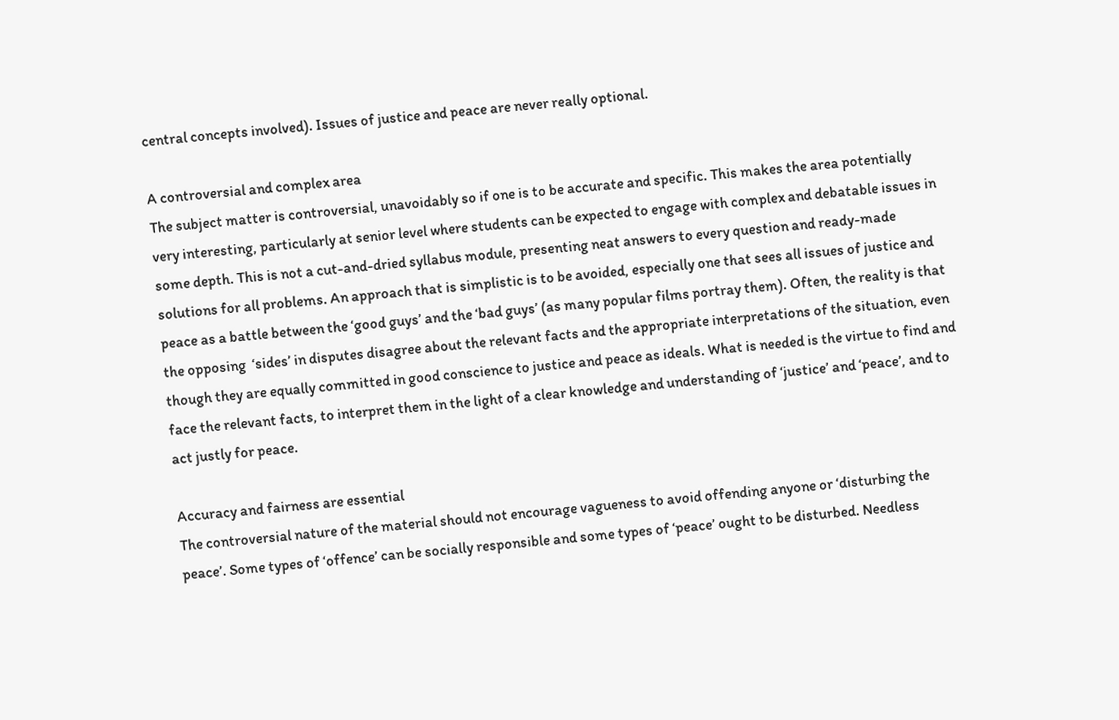central concepts involved). Issues of justice and peace are never really optional.

A controversial and complex area
The subject matter is controversial, unavoidably so if one is to be accurate and specific. This makes the area potentially very interesting, particularly at senior level where students can be expected to engage with complex and debatable issues in some depth. This is not a cut-and-dried syllabus module, presenting neat answers to every question and ready-made solutions for all problems. An approach that is simplistic is to be avoided, especially one that sees all issues of justice and peace as a battle between the ‘good guys’ and the ‘bad guys’ (as many popular films portray them). Often, the reality is that the opposing  ‘sides’ in disputes disagree about the relevant facts and the appropriate interpretations of the situation, even though they are equally committed in good conscience to justice and peace as ideals. What is needed is the virtue to find and face the relevant facts, to interpret them in the light of a clear knowledge and understanding of ‘justice’ and ‘peace’, and to act justly for peace.

Accuracy and fairness are essential
The controversial nature of the material should not encourage vagueness to avoid offending anyone or ‘disturbing the peace’. Some types of ‘offence’ can be socially responsible and some types of ‘peace’ ought to be disturbed. Needless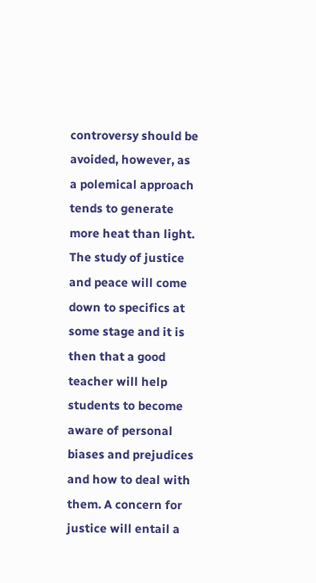controversy should be avoided, however, as a polemical approach tends to generate more heat than light. The study of justice and peace will come down to specifics at some stage and it is then that a good teacher will help students to become aware of personal biases and prejudices and how to deal with them. A concern for justice will entail a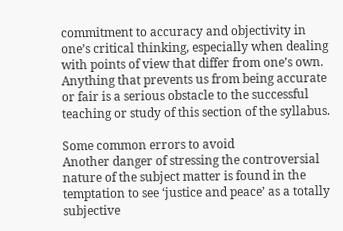commitment to accuracy and objectivity in one’s critical thinking, especially when dealing with points of view that differ from one’s own. Anything that prevents us from being accurate or fair is a serious obstacle to the successful teaching or study of this section of the syllabus.

Some common errors to avoid
Another danger of stressing the controversial nature of the subject matter is found in the temptation to see ‘justice and peace’ as a totally subjective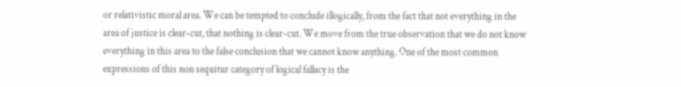or relativistic moral area. We can be tempted to conclude illogically, from the fact that not everything in the area of justice is clear-cut, that nothing is clear-cut. We move from the true observation that we do not know everything in this area to the false conclusion that we cannot know anything. One of the most common expressions of this non sequitur category of logical fallacy is the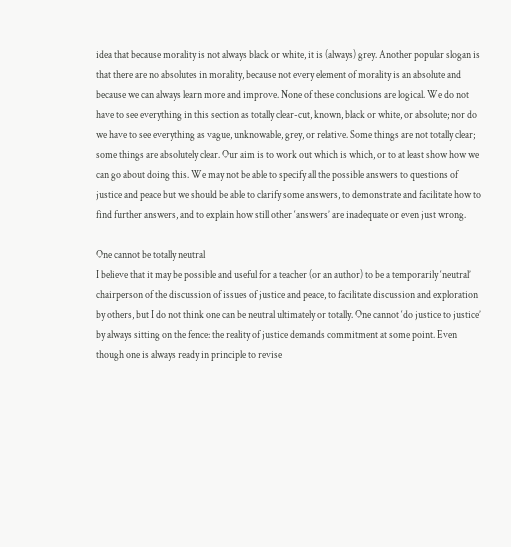idea that because morality is not always black or white, it is (always) grey. Another popular slogan is that there are no absolutes in morality, because not every element of morality is an absolute and because we can always learn more and improve. None of these conclusions are logical. We do not have to see everything in this section as totally clear-cut, known, black or white, or absolute; nor do we have to see everything as vague, unknowable, grey, or relative. Some things are not totally clear; some things are absolutely clear. Our aim is to work out which is which, or to at least show how we can go about doing this. We may not be able to specify all the possible answers to questions of justice and peace but we should be able to clarify some answers, to demonstrate and facilitate how to find further answers, and to explain how still other ‘answers’ are inadequate or even just wrong.

One cannot be totally neutral
I believe that it may be possible and useful for a teacher (or an author) to be a temporarily ‘neutral’ chairperson of the discussion of issues of justice and peace, to facilitate discussion and exploration by others, but I do not think one can be neutral ultimately or totally. One cannot ‘do justice to justice’ by always sitting on the fence: the reality of justice demands commitment at some point. Even though one is always ready in principle to revise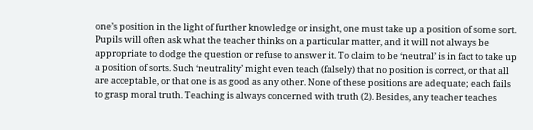one’s position in the light of further knowledge or insight, one must take up a position of some sort. Pupils will often ask what the teacher thinks on a particular matter, and it will not always be appropriate to dodge the question or refuse to answer it. To claim to be ‘neutral’ is in fact to take up a position of sorts. Such ‘neutrality’ might even teach (falsely) that no position is correct, or that all are acceptable, or that one is as good as any other. None of these positions are adequate; each fails to grasp moral truth. Teaching is always concerned with truth (2). Besides, any teacher teaches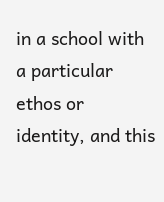in a school with a particular ethos or identity, and this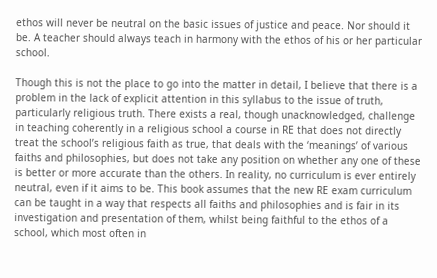ethos will never be neutral on the basic issues of justice and peace. Nor should it be. A teacher should always teach in harmony with the ethos of his or her particular school.

Though this is not the place to go into the matter in detail, I believe that there is a problem in the lack of explicit attention in this syllabus to the issue of truth, particularly religious truth. There exists a real, though unacknowledged, challenge in teaching coherently in a religious school a course in RE that does not directly treat the school’s religious faith as true, that deals with the ‘meanings’ of various faiths and philosophies, but does not take any position on whether any one of these is better or more accurate than the others. In reality, no curriculum is ever entirely neutral, even if it aims to be. This book assumes that the new RE exam curriculum can be taught in a way that respects all faiths and philosophies and is fair in its investigation and presentation of them, whilst being faithful to the ethos of a school, which most often in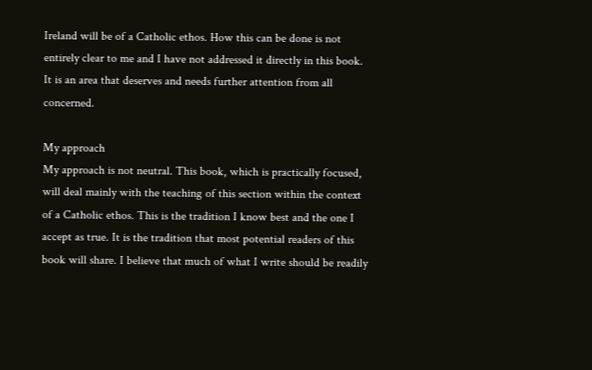Ireland will be of a Catholic ethos. How this can be done is not entirely clear to me and I have not addressed it directly in this book. It is an area that deserves and needs further attention from all concerned.

My approach
My approach is not neutral. This book, which is practically focused, will deal mainly with the teaching of this section within the context of a Catholic ethos. This is the tradition I know best and the one I accept as true. It is the tradition that most potential readers of this book will share. I believe that much of what I write should be readily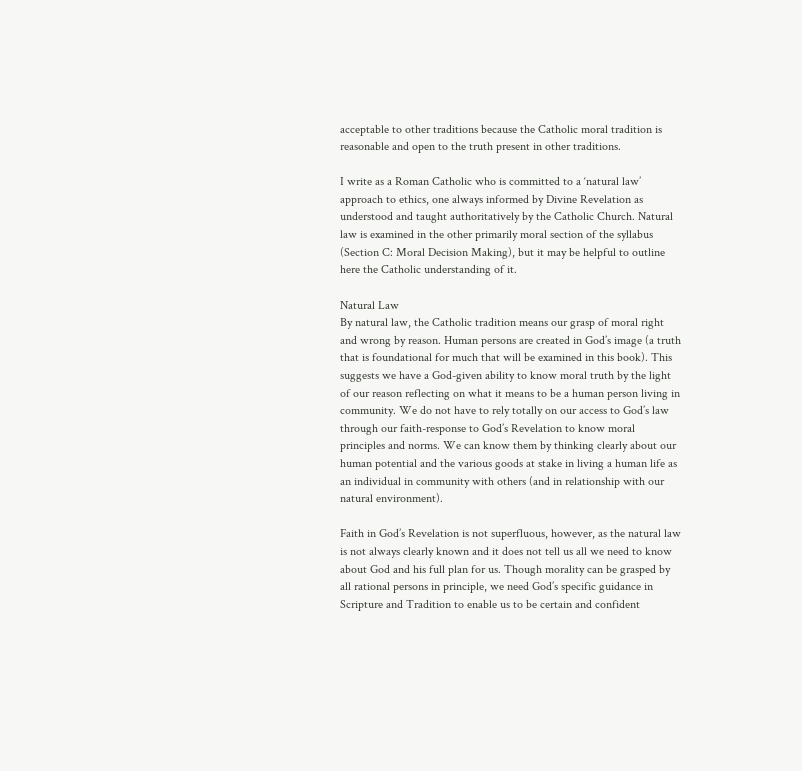acceptable to other traditions because the Catholic moral tradition is reasonable and open to the truth present in other traditions.

I write as a Roman Catholic who is committed to a ‘natural law’ approach to ethics, one always informed by Divine Revelation as understood and taught authoritatively by the Catholic Church. Natural law is examined in the other primarily moral section of the syllabus (Section C: Moral Decision Making), but it may be helpful to outline here the Catholic understanding of it.

Natural Law
By natural law, the Catholic tradition means our grasp of moral right and wrong by reason. Human persons are created in God’s image (a truth that is foundational for much that will be examined in this book). This suggests we have a God-given ability to know moral truth by the light of our reason reflecting on what it means to be a human person living in community. We do not have to rely totally on our access to God’s law through our faith-response to God’s Revelation to know moral principles and norms. We can know them by thinking clearly about our human potential and the various goods at stake in living a human life as an individual in community with others (and in relationship with our natural environment).

Faith in God’s Revelation is not superfluous, however, as the natural law is not always clearly known and it does not tell us all we need to know about God and his full plan for us. Though morality can be grasped by all rational persons in principle, we need God’s specific guidance in Scripture and Tradition to enable us to be certain and confident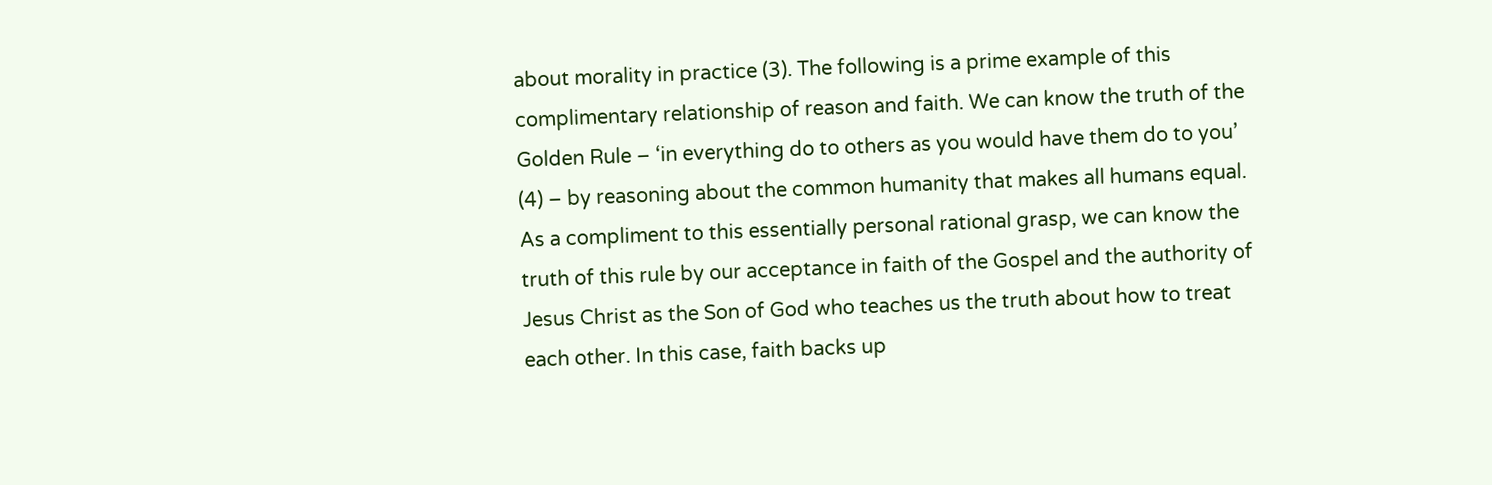about morality in practice (3). The following is a prime example of this complimentary relationship of reason and faith. We can know the truth of the Golden Rule – ‘in everything do to others as you would have them do to you’ (4) – by reasoning about the common humanity that makes all humans equal. As a compliment to this essentially personal rational grasp, we can know the truth of this rule by our acceptance in faith of the Gospel and the authority of Jesus Christ as the Son of God who teaches us the truth about how to treat each other. In this case, faith backs up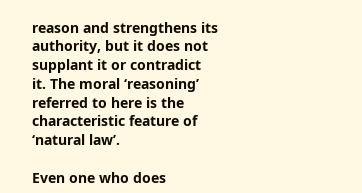reason and strengthens its authority, but it does not supplant it or contradict it. The moral ‘reasoning’ referred to here is the characteristic feature of ‘natural law’.

Even one who does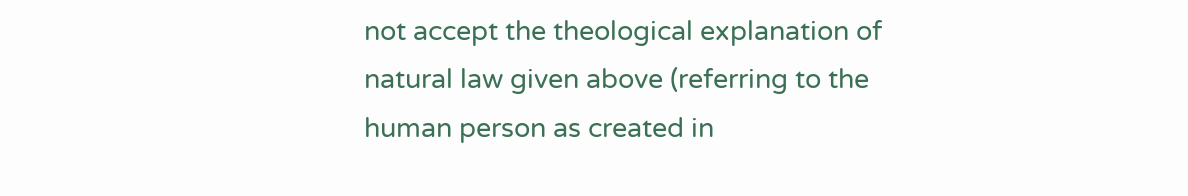not accept the theological explanation of natural law given above (referring to the human person as created in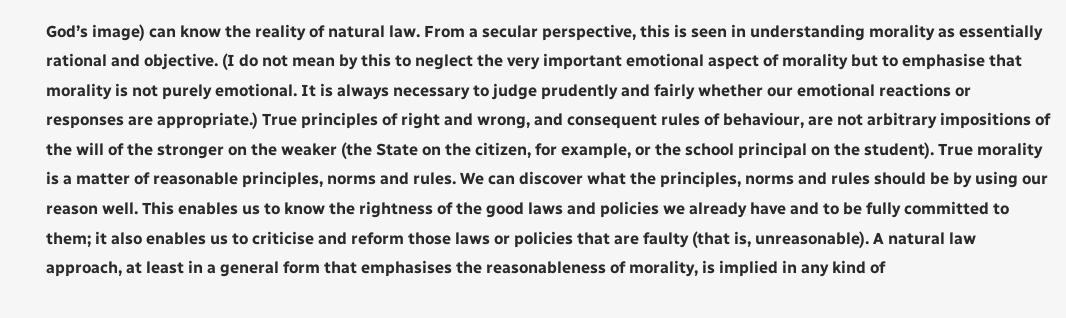God’s image) can know the reality of natural law. From a secular perspective, this is seen in understanding morality as essentially rational and objective. (I do not mean by this to neglect the very important emotional aspect of morality but to emphasise that morality is not purely emotional. It is always necessary to judge prudently and fairly whether our emotional reactions or responses are appropriate.) True principles of right and wrong, and consequent rules of behaviour, are not arbitrary impositions of the will of the stronger on the weaker (the State on the citizen, for example, or the school principal on the student). True morality is a matter of reasonable principles, norms and rules. We can discover what the principles, norms and rules should be by using our reason well. This enables us to know the rightness of the good laws and policies we already have and to be fully committed to them; it also enables us to criticise and reform those laws or policies that are faulty (that is, unreasonable). A natural law approach, at least in a general form that emphasises the reasonableness of morality, is implied in any kind of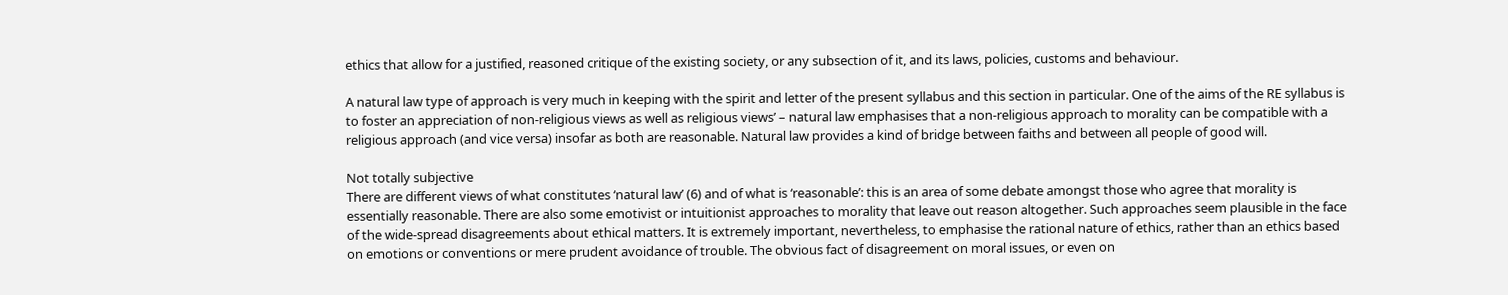ethics that allow for a justified, reasoned critique of the existing society, or any subsection of it, and its laws, policies, customs and behaviour.

A natural law type of approach is very much in keeping with the spirit and letter of the present syllabus and this section in particular. One of the aims of the RE syllabus is to foster an appreciation of non-religious views as well as religious views’ – natural law emphasises that a non-religious approach to morality can be compatible with a religious approach (and vice versa) insofar as both are reasonable. Natural law provides a kind of bridge between faiths and between all people of good will.

Not totally subjective
There are different views of what constitutes ‘natural law’ (6) and of what is ‘reasonable’: this is an area of some debate amongst those who agree that morality is essentially reasonable. There are also some emotivist or intuitionist approaches to morality that leave out reason altogether. Such approaches seem plausible in the face of the wide-spread disagreements about ethical matters. It is extremely important, nevertheless, to emphasise the rational nature of ethics, rather than an ethics based on emotions or conventions or mere prudent avoidance of trouble. The obvious fact of disagreement on moral issues, or even on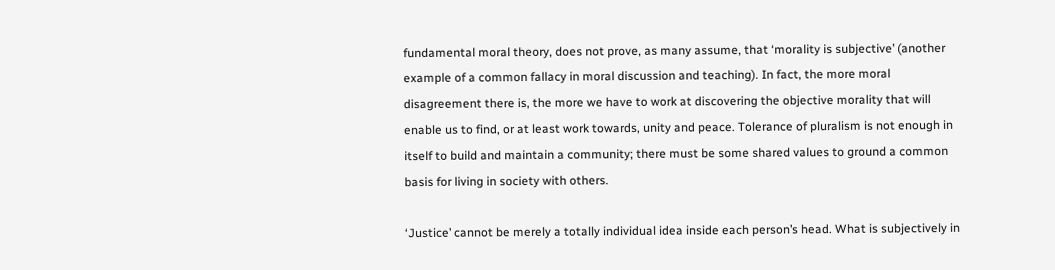fundamental moral theory, does not prove, as many assume, that ‘morality is subjective’ (another example of a common fallacy in moral discussion and teaching). In fact, the more moral disagreement there is, the more we have to work at discovering the objective morality that will enable us to find, or at least work towards, unity and peace. Tolerance of pluralism is not enough in itself to build and maintain a community; there must be some shared values to ground a common basis for living in society with others.

‘Justice’ cannot be merely a totally individual idea inside each person’s head. What is subjectively in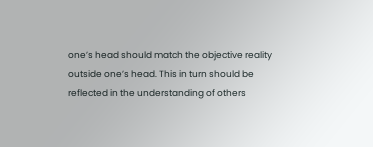one’s head should match the objective reality outside one’s head. This in turn should be reflected in the understanding of others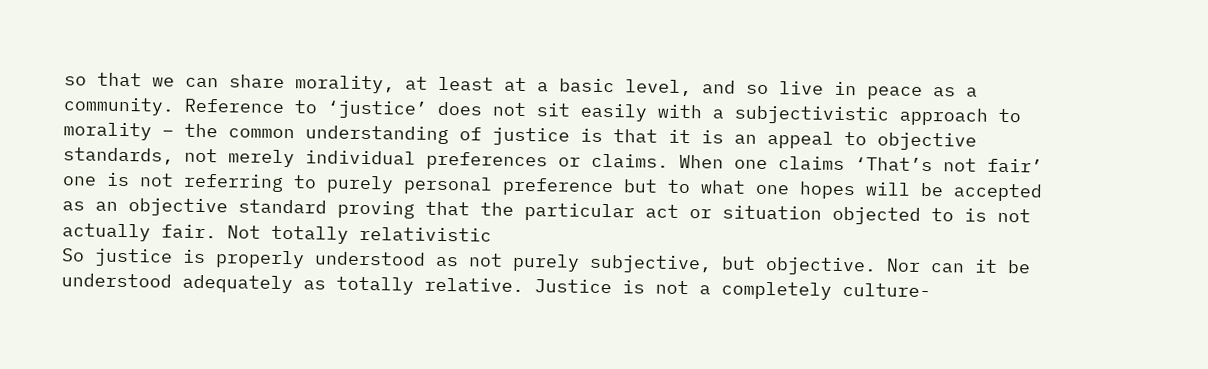so that we can share morality, at least at a basic level, and so live in peace as a community. Reference to ‘justice’ does not sit easily with a subjectivistic approach to morality – the common understanding of justice is that it is an appeal to objective standards, not merely individual preferences or claims. When one claims ‘That’s not fair’ one is not referring to purely personal preference but to what one hopes will be accepted as an objective standard proving that the particular act or situation objected to is not actually fair. Not totally relativistic
So justice is properly understood as not purely subjective, but objective. Nor can it be understood adequately as totally relative. Justice is not a completely culture-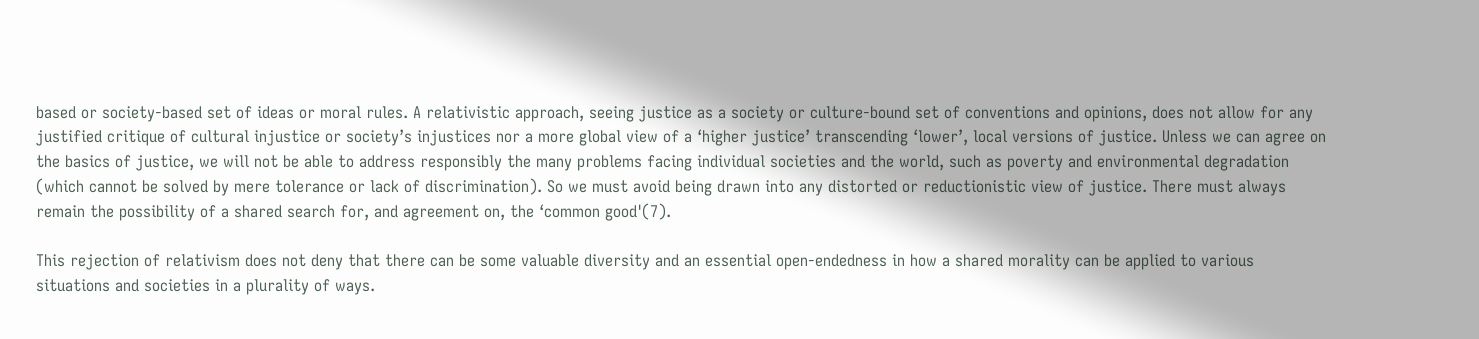based or society-based set of ideas or moral rules. A relativistic approach, seeing justice as a society or culture-bound set of conventions and opinions, does not allow for any justified critique of cultural injustice or society’s injustices nor a more global view of a ‘higher justice’ transcending ‘lower’, local versions of justice. Unless we can agree on the basics of justice, we will not be able to address responsibly the many problems facing individual societies and the world, such as poverty and environmental degradation (which cannot be solved by mere tolerance or lack of discrimination). So we must avoid being drawn into any distorted or reductionistic view of justice. There must always remain the possibility of a shared search for, and agreement on, the ‘common good'(7).

This rejection of relativism does not deny that there can be some valuable diversity and an essential open-endedness in how a shared morality can be applied to various situations and societies in a plurality of ways.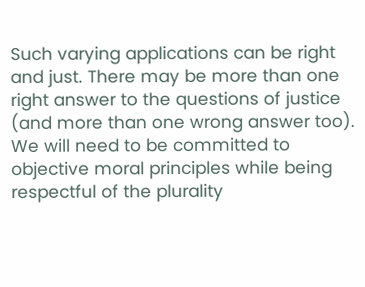Such varying applications can be right and just. There may be more than one right answer to the questions of justice (and more than one wrong answer too). We will need to be committed to objective moral principles while being respectful of the plurality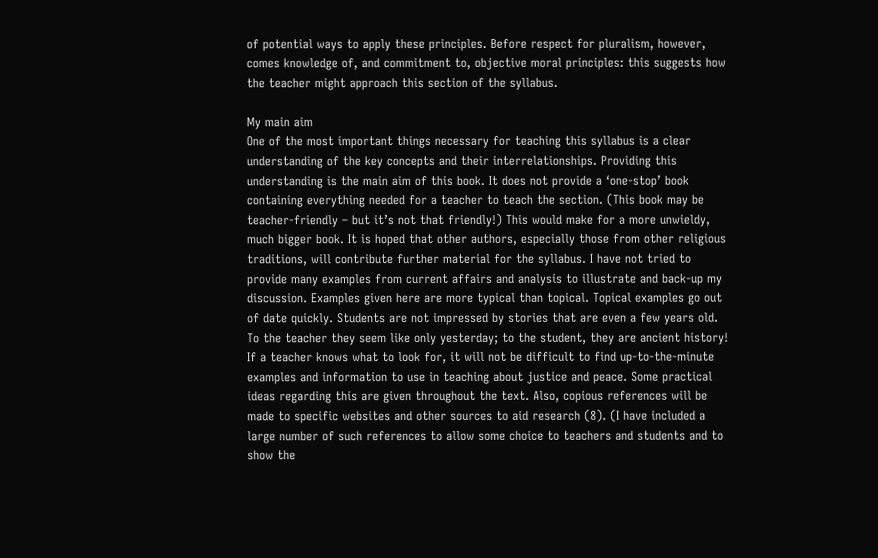of potential ways to apply these principles. Before respect for pluralism, however, comes knowledge of, and commitment to, objective moral principles: this suggests how the teacher might approach this section of the syllabus.

My main aim
One of the most important things necessary for teaching this syllabus is a clear understanding of the key concepts and their interrelationships. Providing this understanding is the main aim of this book. It does not provide a ‘one-stop’ book containing everything needed for a teacher to teach the section. (This book may be teacher-friendly – but it’s not that friendly!) This would make for a more unwieldy, much bigger book. It is hoped that other authors, especially those from other religious traditions, will contribute further material for the syllabus. I have not tried to provide many examples from current affairs and analysis to illustrate and back-up my discussion. Examples given here are more typical than topical. Topical examples go out of date quickly. Students are not impressed by stories that are even a few years old. To the teacher they seem like only yesterday; to the student, they are ancient history! If a teacher knows what to look for, it will not be difficult to find up-to-the-minute examples and information to use in teaching about justice and peace. Some practical ideas regarding this are given throughout the text. Also, copious references will be made to specific websites and other sources to aid research (8). (I have included a large number of such references to allow some choice to teachers and students and to show the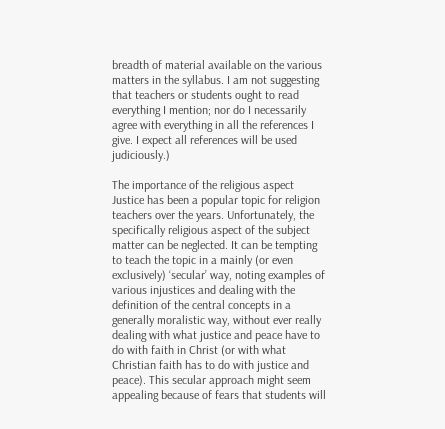breadth of material available on the various matters in the syllabus. I am not suggesting that teachers or students ought to read everything I mention; nor do I necessarily agree with everything in all the references I give. I expect all references will be used judiciously.)

The importance of the religious aspect
Justice has been a popular topic for religion teachers over the years. Unfortunately, the specifically religious aspect of the subject matter can be neglected. It can be tempting to teach the topic in a mainly (or even exclusively) ‘secular’ way, noting examples of various injustices and dealing with the definition of the central concepts in a generally moralistic way, without ever really dealing with what justice and peace have to do with faith in Christ (or with what Christian faith has to do with justice and peace). This secular approach might seem appealing because of fears that students will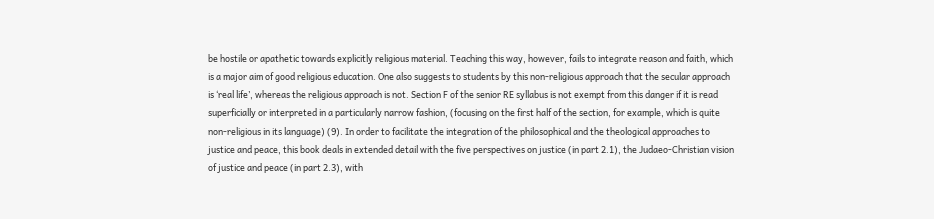be hostile or apathetic towards explicitly religious material. Teaching this way, however, fails to integrate reason and faith, which is a major aim of good religious education. One also suggests to students by this non-religious approach that the secular approach is ‘real life’, whereas the religious approach is not. Section F of the senior RE syllabus is not exempt from this danger if it is read superficially or interpreted in a particularly narrow fashion, (focusing on the first half of the section, for example, which is quite non-religious in its language) (9). In order to facilitate the integration of the philosophical and the theological approaches to justice and peace, this book deals in extended detail with the five perspectives on justice (in part 2.1), the Judaeo-Christian vision of justice and peace (in part 2.3), with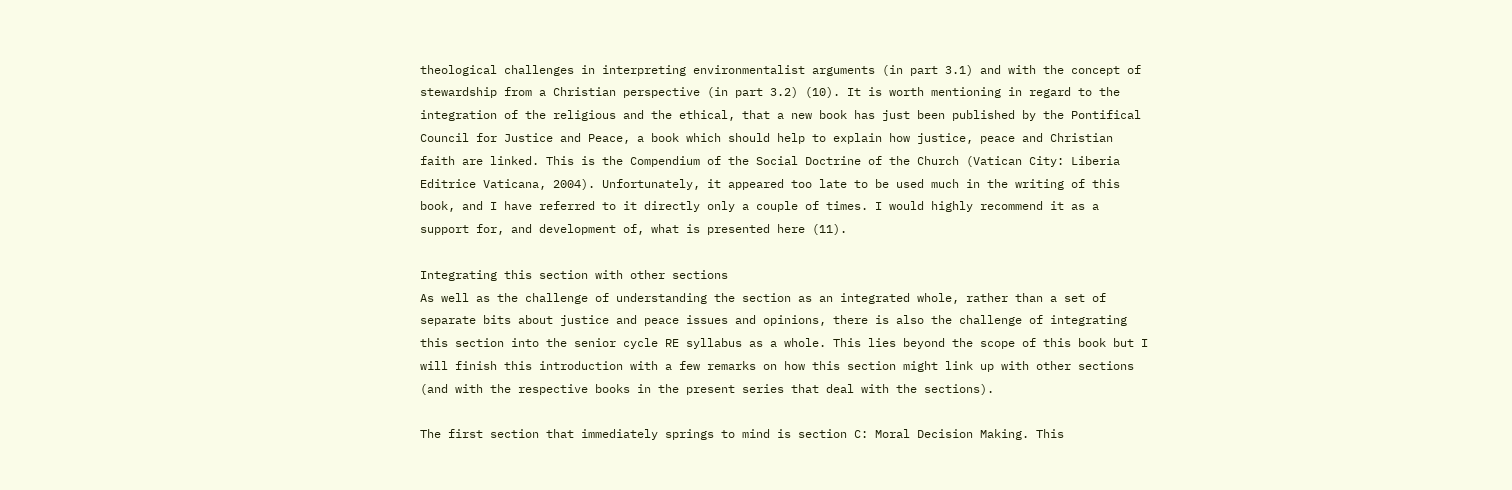theological challenges in interpreting environmentalist arguments (in part 3.1) and with the concept of stewardship from a Christian perspective (in part 3.2) (10). It is worth mentioning in regard to the integration of the religious and the ethical, that a new book has just been published by the Pontifical Council for Justice and Peace, a book which should help to explain how justice, peace and Christian faith are linked. This is the Compendium of the Social Doctrine of the Church (Vatican City: Liberia Editrice Vaticana, 2004). Unfortunately, it appeared too late to be used much in the writing of this book, and I have referred to it directly only a couple of times. I would highly recommend it as a support for, and development of, what is presented here (11).

Integrating this section with other sections
As well as the challenge of understanding the section as an integrated whole, rather than a set of separate bits about justice and peace issues and opinions, there is also the challenge of integrating this section into the senior cycle RE syllabus as a whole. This lies beyond the scope of this book but I will finish this introduction with a few remarks on how this section might link up with other sections (and with the respective books in the present series that deal with the sections).

The first section that immediately springs to mind is section C: Moral Decision Making. This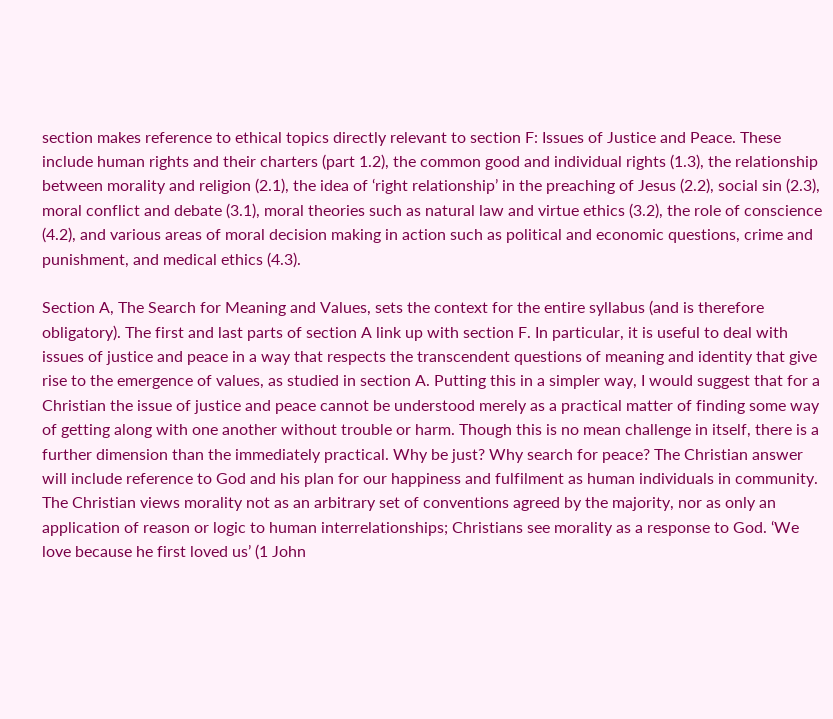section makes reference to ethical topics directly relevant to section F: Issues of Justice and Peace. These include human rights and their charters (part 1.2), the common good and individual rights (1.3), the relationship between morality and religion (2.1), the idea of ‘right relationship’ in the preaching of Jesus (2.2), social sin (2.3), moral conflict and debate (3.1), moral theories such as natural law and virtue ethics (3.2), the role of conscience (4.2), and various areas of moral decision making in action such as political and economic questions, crime and punishment, and medical ethics (4.3).

Section A, The Search for Meaning and Values, sets the context for the entire syllabus (and is therefore obligatory). The first and last parts of section A link up with section F. In particular, it is useful to deal with issues of justice and peace in a way that respects the transcendent questions of meaning and identity that give rise to the emergence of values, as studied in section A. Putting this in a simpler way, I would suggest that for a Christian the issue of justice and peace cannot be understood merely as a practical matter of finding some way of getting along with one another without trouble or harm. Though this is no mean challenge in itself, there is a further dimension than the immediately practical. Why be just? Why search for peace? The Christian answer will include reference to God and his plan for our happiness and fulfilment as human individuals in community. The Christian views morality not as an arbitrary set of conventions agreed by the majority, nor as only an application of reason or logic to human interrelationships; Christians see morality as a response to God. ‘We love because he first loved us’ (1 John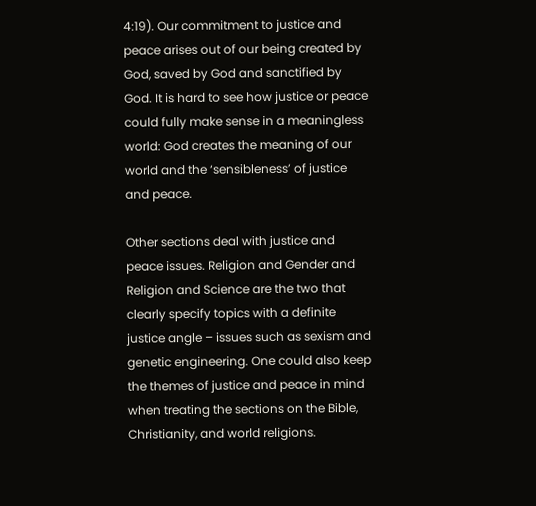4:19). Our commitment to justice and peace arises out of our being created by God, saved by God and sanctified by God. It is hard to see how justice or peace could fully make sense in a meaningless world: God creates the meaning of our world and the ‘sensibleness’ of justice and peace.

Other sections deal with justice and peace issues. Religion and Gender and Religion and Science are the two that clearly specify topics with a definite justice angle – issues such as sexism and genetic engineering. One could also keep the themes of justice and peace in mind when treating the sections on the Bible, Christianity, and world religions.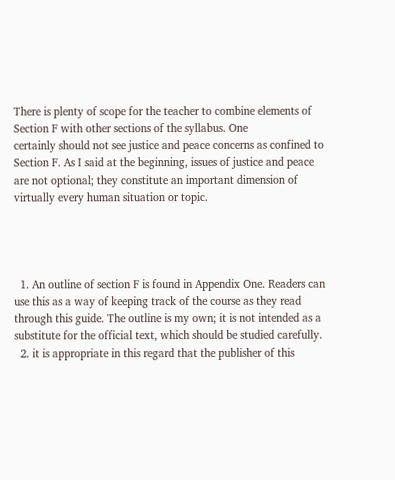There is plenty of scope for the teacher to combine elements of Section F with other sections of the syllabus. One
certainly should not see justice and peace concerns as confined to Section F. As I said at the beginning, issues of justice and peace are not optional; they constitute an important dimension of virtually every human situation or topic.




  1. An outline of section F is found in Appendix One. Readers can use this as a way of keeping track of the course as they read through this guide. The outline is my own; it is not intended as a substitute for the official text, which should be studied carefully.
  2. it is appropriate in this regard that the publisher of this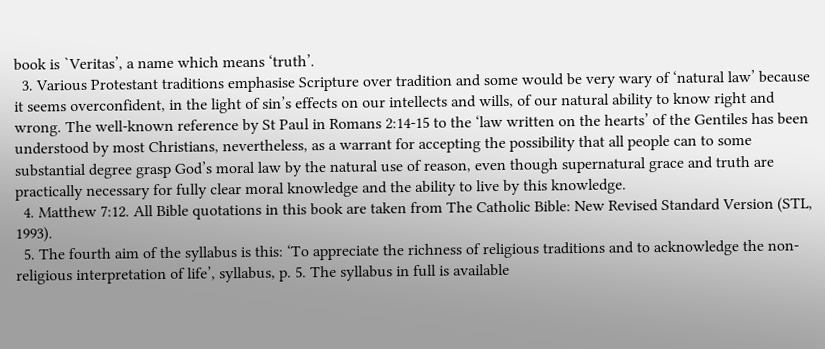book is `Veritas’, a name which means ‘truth’.
  3. Various Protestant traditions emphasise Scripture over tradition and some would be very wary of ‘natural law’ because it seems overconfident, in the light of sin’s effects on our intellects and wills, of our natural ability to know right and wrong. The well-known reference by St Paul in Romans 2:14-15 to the ‘law written on the hearts’ of the Gentiles has been understood by most Christians, nevertheless, as a warrant for accepting the possibility that all people can to some substantial degree grasp God’s moral law by the natural use of reason, even though supernatural grace and truth are practically necessary for fully clear moral knowledge and the ability to live by this knowledge.
  4. Matthew 7:12. All Bible quotations in this book are taken from The Catholic Bible: New Revised Standard Version (STL, 1993).
  5. The fourth aim of the syllabus is this: ‘To appreciate the richness of religious traditions and to acknowledge the non-religious interpretation of life’, syllabus, p. 5. The syllabus in full is available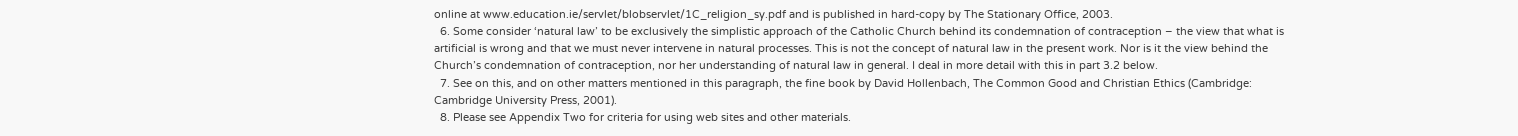online at www.education.ie/servlet/blobservlet/1C_religion_sy.pdf and is published in hard-copy by The Stationary Office, 2003.
  6. Some consider ‘natural law’ to be exclusively the simplistic approach of the Catholic Church behind its condemnation of contraception – the view that what is artificial is wrong and that we must never intervene in natural processes. This is not the concept of natural law in the present work. Nor is it the view behind the Church’s condemnation of contraception, nor her understanding of natural law in general. I deal in more detail with this in part 3.2 below.
  7. See on this, and on other matters mentioned in this paragraph, the fine book by David Hollenbach, The Common Good and Christian Ethics (Cambridge: Cambridge University Press, 2001).
  8. Please see Appendix Two for criteria for using web sites and other materials.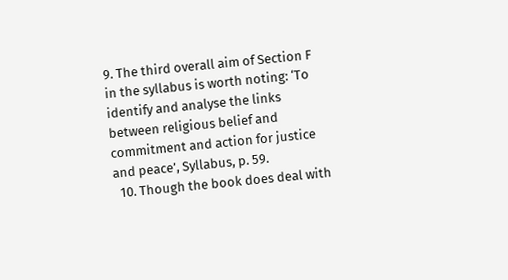9. The third overall aim of Section F in the syllabus is worth noting: ‘To identify and analyse the links between religious belief and commitment and action for justice and peace’, Syllabus, p. 59.
  10. Though the book does deal with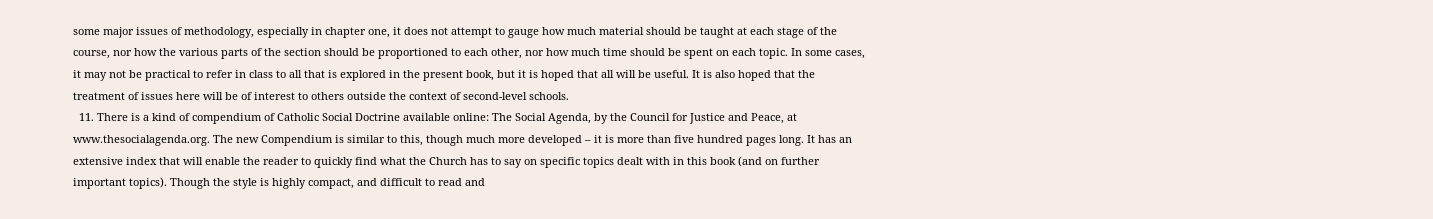some major issues of methodology, especially in chapter one, it does not attempt to gauge how much material should be taught at each stage of the course, nor how the various parts of the section should be proportioned to each other, nor how much time should be spent on each topic. In some cases, it may not be practical to refer in class to all that is explored in the present book, but it is hoped that all will be useful. It is also hoped that the treatment of issues here will be of interest to others outside the context of second-level schools.
  11. There is a kind of compendium of Catholic Social Doctrine available online: The Social Agenda, by the Council for Justice and Peace, at www.thesocialagenda.org. The new Compendium is similar to this, though much more developed – it is more than five hundred pages long. It has an extensive index that will enable the reader to quickly find what the Church has to say on specific topics dealt with in this book (and on further important topics). Though the style is highly compact, and difficult to read and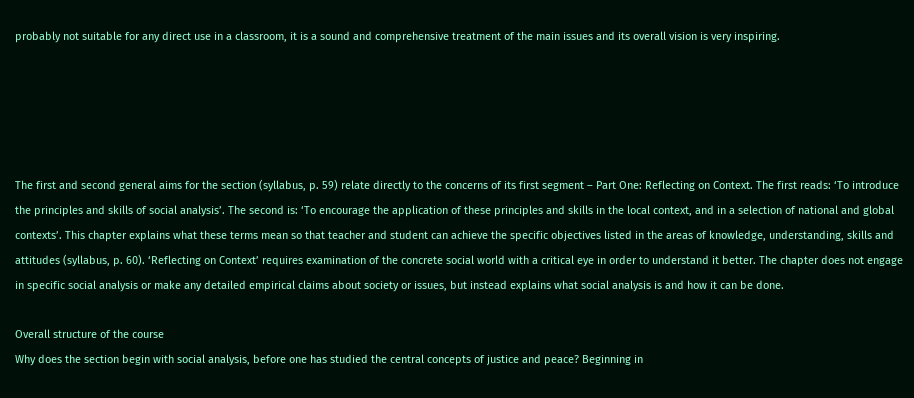probably not suitable for any direct use in a classroom, it is a sound and comprehensive treatment of the main issues and its overall vision is very inspiring.





The first and second general aims for the section (syllabus, p. 59) relate directly to the concerns of its first segment – Part One: Reflecting on Context. The first reads: ‘To introduce the principles and skills of social analysis’. The second is: ‘To encourage the application of these principles and skills in the local context, and in a selection of national and global contexts’. This chapter explains what these terms mean so that teacher and student can achieve the specific objectives listed in the areas of knowledge, understanding, skills and attitudes (syllabus, p. 60). ‘Reflecting on Context’ requires examination of the concrete social world with a critical eye in order to understand it better. The chapter does not engage in specific social analysis or make any detailed empirical claims about society or issues, but instead explains what social analysis is and how it can be done.

Overall structure of the course
Why does the section begin with social analysis, before one has studied the central concepts of justice and peace? Beginning in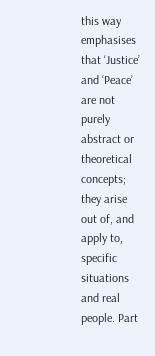this way emphasises that ‘Justice’ and ‘Peace’ are not purely abstract or theoretical concepts; they arise out of, and apply to, specific situations and real people. Part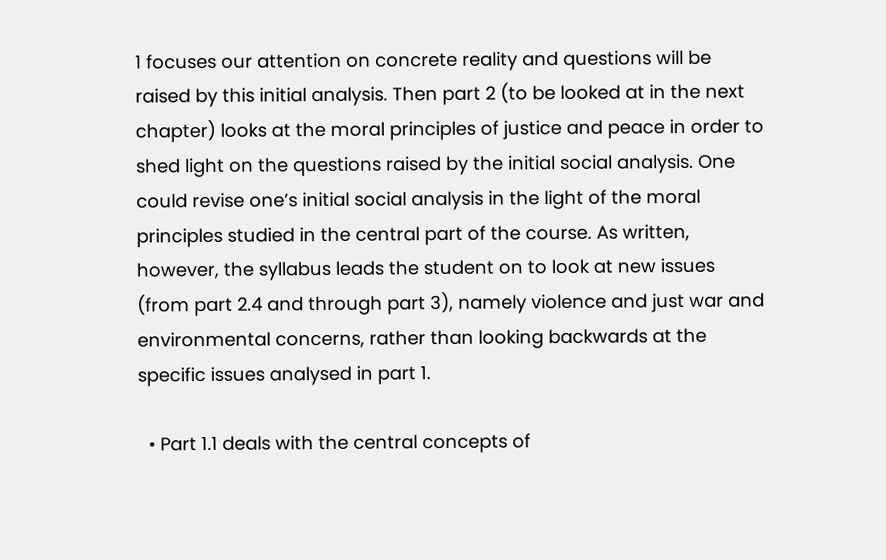1 focuses our attention on concrete reality and questions will be raised by this initial analysis. Then part 2 (to be looked at in the next chapter) looks at the moral principles of justice and peace in order to shed light on the questions raised by the initial social analysis. One could revise one’s initial social analysis in the light of the moral principles studied in the central part of the course. As written, however, the syllabus leads the student on to look at new issues (from part 2.4 and through part 3), namely violence and just war and environmental concerns, rather than looking backwards at the specific issues analysed in part 1.

  • Part 1.1 deals with the central concepts of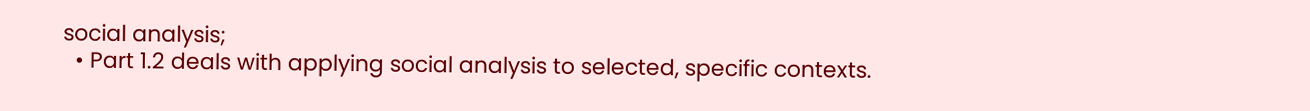social analysis;
  • Part 1.2 deals with applying social analysis to selected, specific contexts.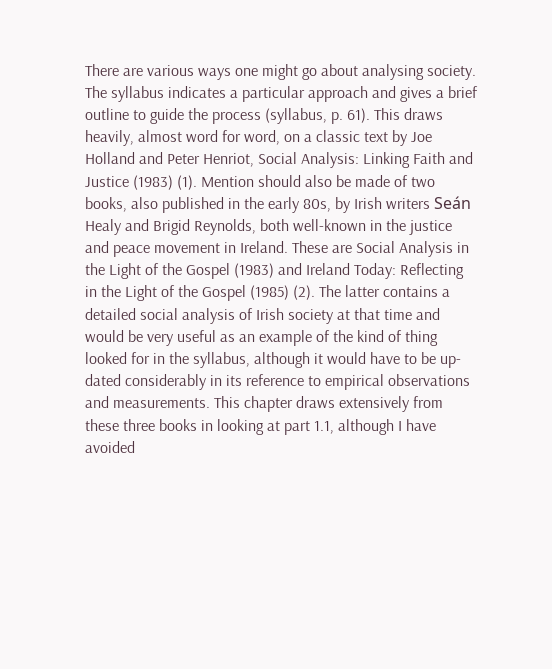There are various ways one might go about analysing society. The syllabus indicates a particular approach and gives a brief outline to guide the process (syllabus, p. 61). This draws heavily, almost word for word, on a classic text by Joe Holland and Peter Henriot, Social Analysis: Linking Faith and Justice (1983) (1). Mention should also be made of two books, also published in the early 80s, by Irish writers Seán Healy and Brigid Reynolds, both well-known in the justice and peace movement in Ireland. These are Social Analysis in the Light of the Gospel (1983) and Ireland Today: Reflecting in the Light of the Gospel (1985) (2). The latter contains a detailed social analysis of Irish society at that time and would be very useful as an example of the kind of thing looked for in the syllabus, although it would have to be up-dated considerably in its reference to empirical observations and measurements. This chapter draws extensively from these three books in looking at part 1.1, although I have avoided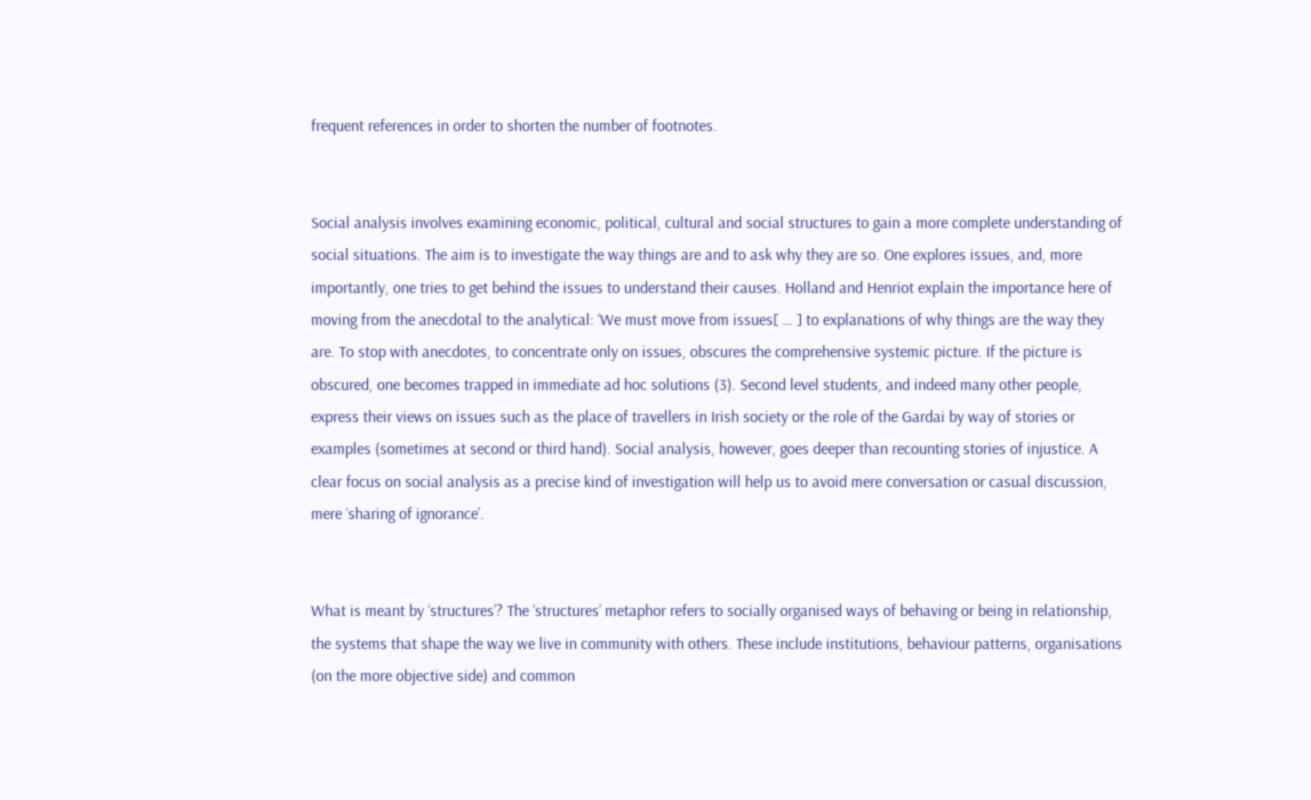frequent references in order to shorten the number of footnotes.


Social analysis involves examining economic, political, cultural and social structures to gain a more complete understanding of social situations. The aim is to investigate the way things are and to ask why they are so. One explores issues, and, more importantly, one tries to get behind the issues to understand their causes. Holland and Henriot explain the importance here of moving from the anecdotal to the analytical: ‘We must move from issues[ … ] to explanations of why things are the way they are. To stop with anecdotes, to concentrate only on issues, obscures the comprehensive systemic picture. If the picture is obscured, one becomes trapped in immediate ad hoc solutions (3). Second level students, and indeed many other people, express their views on issues such as the place of travellers in Irish society or the role of the Gardai by way of stories or examples (sometimes at second or third hand). Social analysis, however, goes deeper than recounting stories of injustice. A clear focus on social analysis as a precise kind of investigation will help us to avoid mere conversation or casual discussion, mere ‘sharing of ignorance’.


What is meant by ‘structures’? The ‘structures’ metaphor refers to socially organised ways of behaving or being in relationship, the systems that shape the way we live in community with others. These include institutions, behaviour patterns, organisations (on the more objective side) and common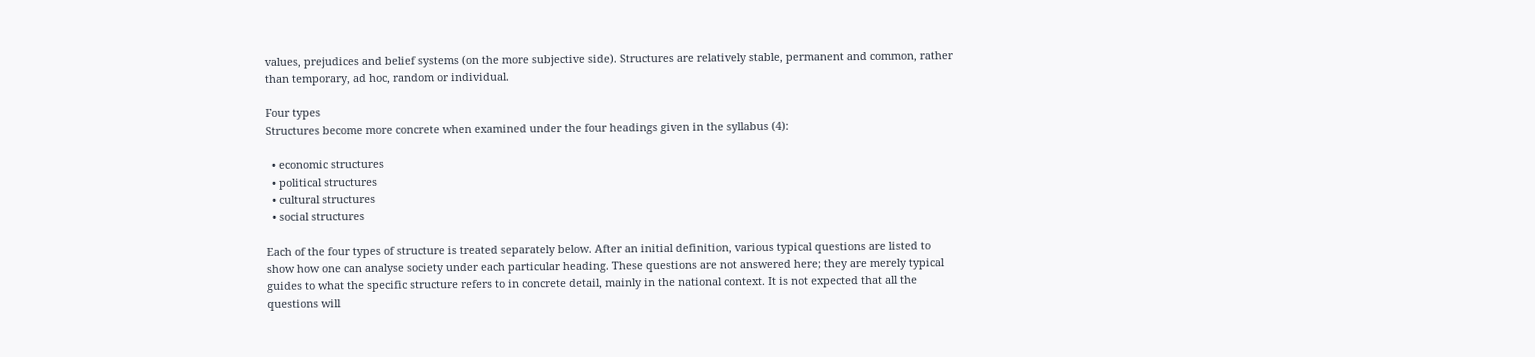values, prejudices and belief systems (on the more subjective side). Structures are relatively stable, permanent and common, rather than temporary, ad hoc, random or individual.

Four types
Structures become more concrete when examined under the four headings given in the syllabus (4):

  • economic structures
  • political structures
  • cultural structures
  • social structures

Each of the four types of structure is treated separately below. After an initial definition, various typical questions are listed to show how one can analyse society under each particular heading. These questions are not answered here; they are merely typical guides to what the specific structure refers to in concrete detail, mainly in the national context. It is not expected that all the questions will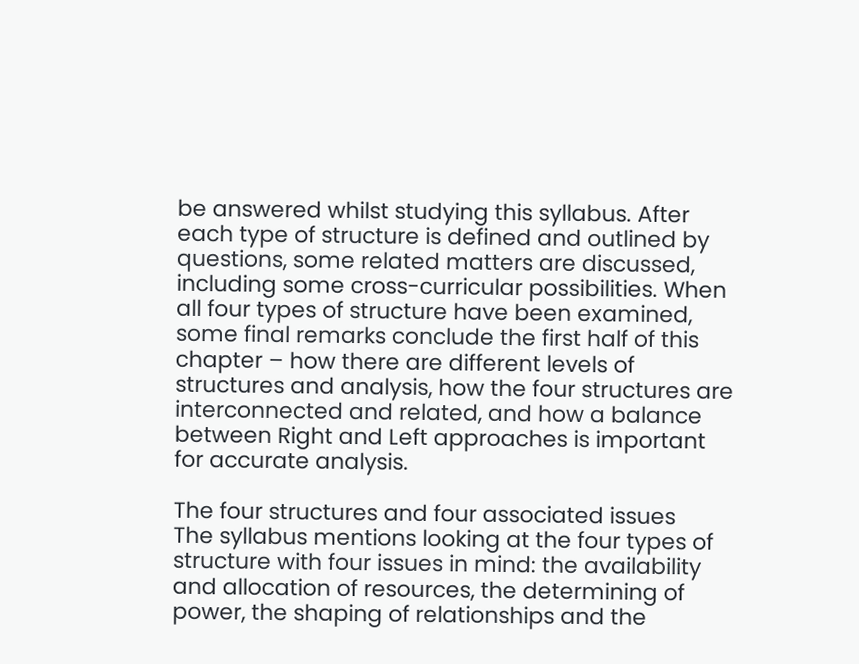be answered whilst studying this syllabus. After each type of structure is defined and outlined by questions, some related matters are discussed, including some cross-curricular possibilities. When all four types of structure have been examined, some final remarks conclude the first half of this chapter – how there are different levels of structures and analysis, how the four structures are interconnected and related, and how a balance between Right and Left approaches is important for accurate analysis.

The four structures and four associated issues
The syllabus mentions looking at the four types of structure with four issues in mind: the availability and allocation of resources, the determining of power, the shaping of relationships and the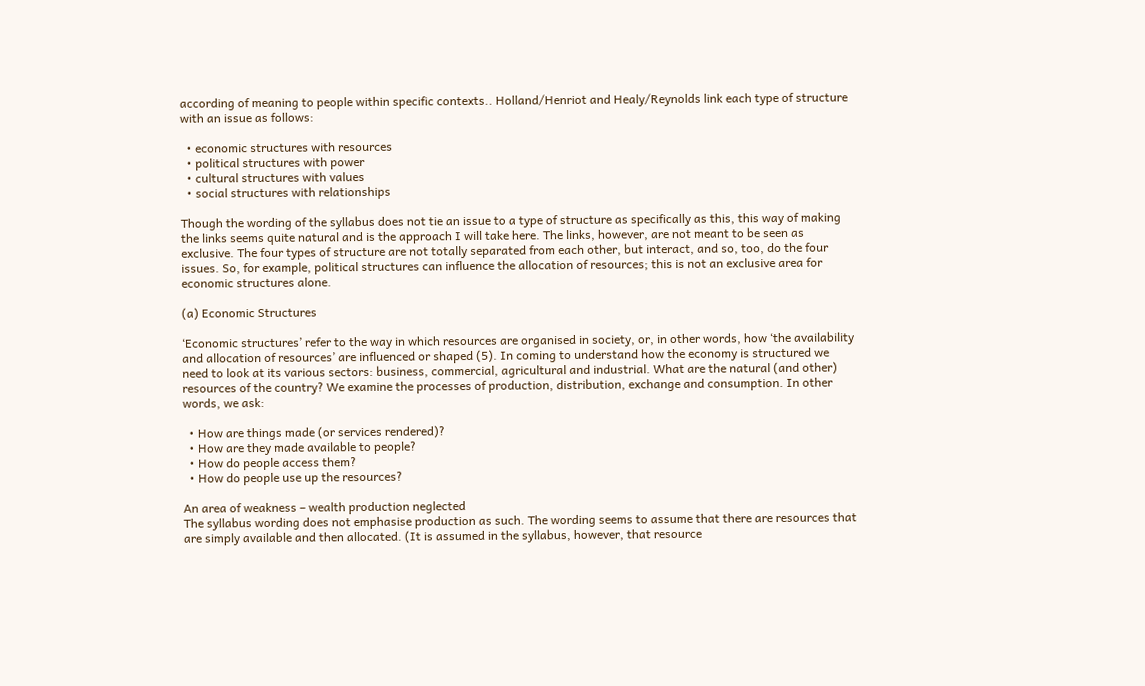according of meaning to people within specific contexts.. Holland/Henriot and Healy/Reynolds link each type of structure with an issue as follows:

  • economic structures with resources
  • political structures with power
  • cultural structures with values
  • social structures with relationships

Though the wording of the syllabus does not tie an issue to a type of structure as specifically as this, this way of making the links seems quite natural and is the approach I will take here. The links, however, are not meant to be seen as exclusive. The four types of structure are not totally separated from each other, but interact, and so, too, do the four issues. So, for example, political structures can influence the allocation of resources; this is not an exclusive area for economic structures alone.

(a) Economic Structures

‘Economic structures’ refer to the way in which resources are organised in society, or, in other words, how ‘the availability and allocation of resources’ are influenced or shaped (5). In coming to understand how the economy is structured we need to look at its various sectors: business, commercial, agricultural and industrial. What are the natural (and other) resources of the country? We examine the processes of production, distribution, exchange and consumption. In other words, we ask:

  • How are things made (or services rendered)?
  • How are they made available to people?
  • How do people access them?
  • How do people use up the resources?

An area of weakness – wealth production neglected
The syllabus wording does not emphasise production as such. The wording seems to assume that there are resources that are simply available and then allocated. (It is assumed in the syllabus, however, that resource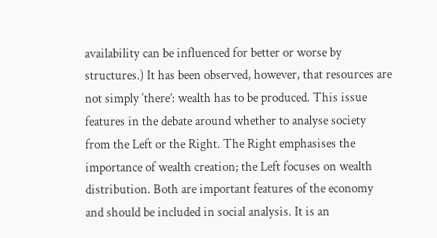availability can be influenced for better or worse by structures.) It has been observed, however, that resources are not simply ‘there’: wealth has to be produced. This issue features in the debate around whether to analyse society from the Left or the Right. The Right emphasises the importance of wealth creation; the Left focuses on wealth distribution. Both are important features of the economy and should be included in social analysis. It is an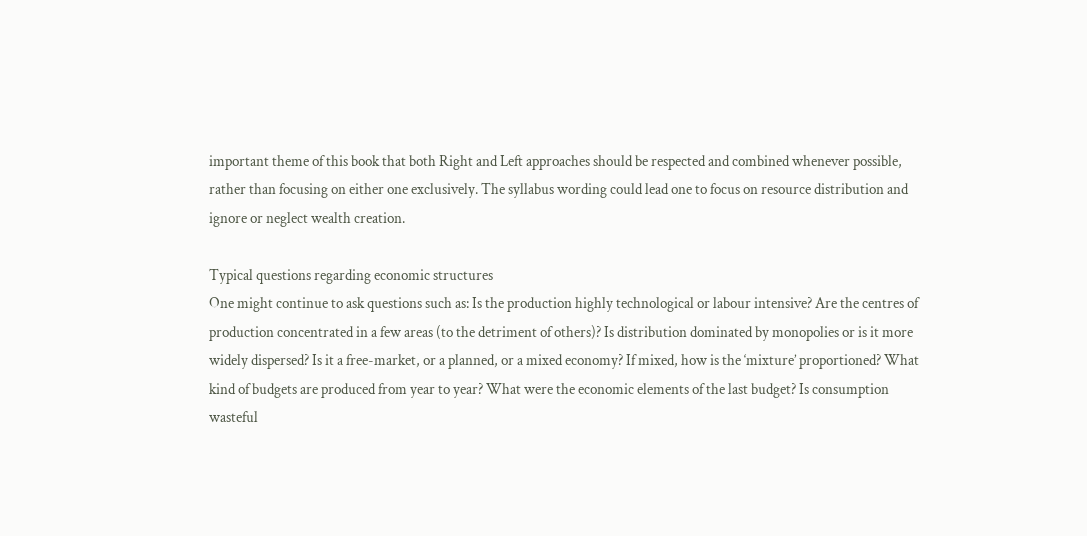important theme of this book that both Right and Left approaches should be respected and combined whenever possible, rather than focusing on either one exclusively. The syllabus wording could lead one to focus on resource distribution and ignore or neglect wealth creation.

Typical questions regarding economic structures
One might continue to ask questions such as: Is the production highly technological or labour intensive? Are the centres of production concentrated in a few areas (to the detriment of others)? Is distribution dominated by monopolies or is it more widely dispersed? Is it a free-market, or a planned, or a mixed economy? If mixed, how is the ‘mixture’ proportioned? What kind of budgets are produced from year to year? What were the economic elements of the last budget? Is consumption wasteful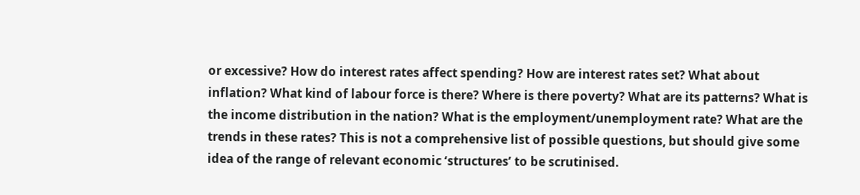or excessive? How do interest rates affect spending? How are interest rates set? What about inflation? What kind of labour force is there? Where is there poverty? What are its patterns? What is the income distribution in the nation? What is the employment/unemployment rate? What are the trends in these rates? This is not a comprehensive list of possible questions, but should give some idea of the range of relevant economic ‘structures’ to be scrutinised.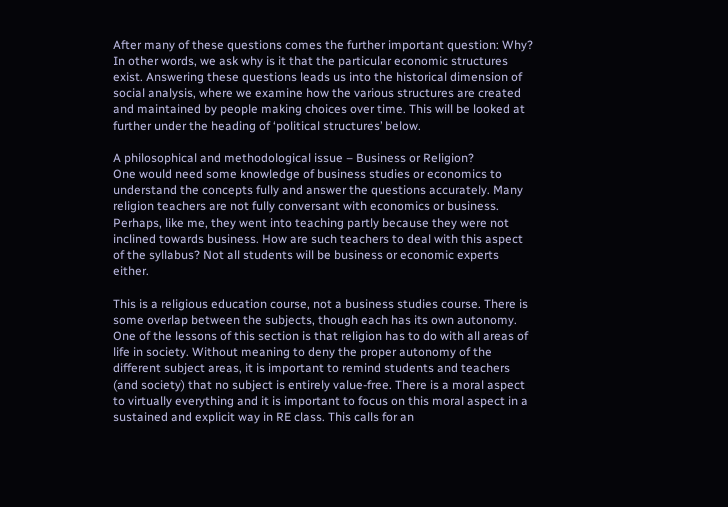After many of these questions comes the further important question: Why? In other words, we ask why is it that the particular economic structures exist. Answering these questions leads us into the historical dimension of social analysis, where we examine how the various structures are created and maintained by people making choices over time. This will be looked at further under the heading of ‘political structures’ below.

A philosophical and methodological issue – Business or Religion?
One would need some knowledge of business studies or economics to understand the concepts fully and answer the questions accurately. Many religion teachers are not fully conversant with economics or business. Perhaps, like me, they went into teaching partly because they were not inclined towards business. How are such teachers to deal with this aspect of the syllabus? Not all students will be business or economic experts either.

This is a religious education course, not a business studies course. There is some overlap between the subjects, though each has its own autonomy. One of the lessons of this section is that religion has to do with all areas of life in society. Without meaning to deny the proper autonomy of the different subject areas, it is important to remind students and teachers (and society) that no subject is entirely value-free. There is a moral aspect to virtually everything and it is important to focus on this moral aspect in a sustained and explicit way in RE class. This calls for an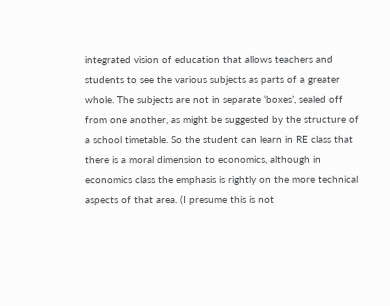integrated vision of education that allows teachers and students to see the various subjects as parts of a greater whole. The subjects are not in separate ‘boxes’, sealed off from one another, as might be suggested by the structure of a school timetable. So the student can learn in RE class that there is a moral dimension to economics, although in economics class the emphasis is rightly on the more technical aspects of that area. (I presume this is not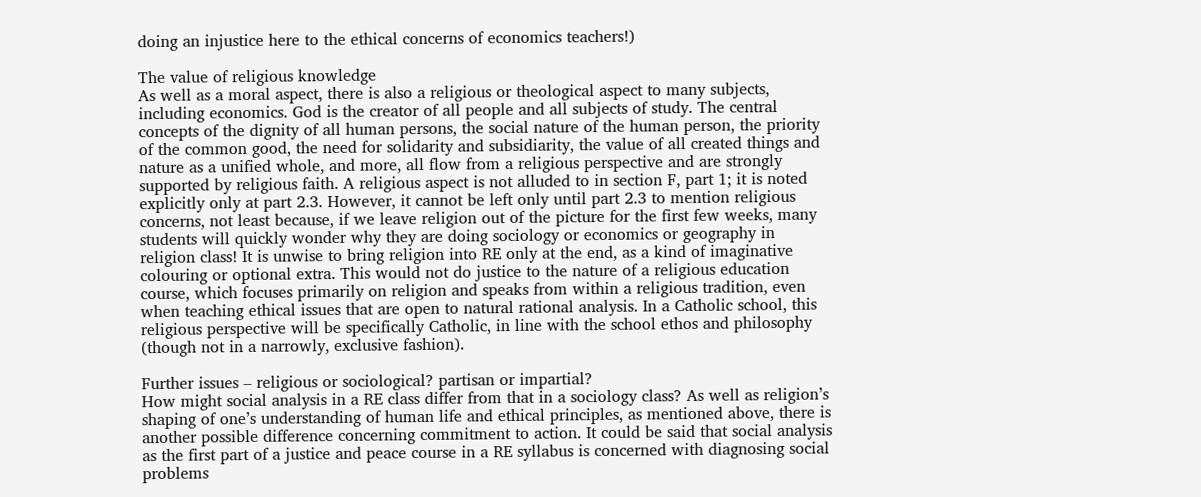doing an injustice here to the ethical concerns of economics teachers!)

The value of religious knowledge
As well as a moral aspect, there is also a religious or theological aspect to many subjects, including economics. God is the creator of all people and all subjects of study. The central concepts of the dignity of all human persons, the social nature of the human person, the priority of the common good, the need for solidarity and subsidiarity, the value of all created things and nature as a unified whole, and more, all flow from a religious perspective and are strongly supported by religious faith. A religious aspect is not alluded to in section F, part 1; it is noted explicitly only at part 2.3. However, it cannot be left only until part 2.3 to mention religious concerns, not least because, if we leave religion out of the picture for the first few weeks, many students will quickly wonder why they are doing sociology or economics or geography in religion class! It is unwise to bring religion into RE only at the end, as a kind of imaginative colouring or optional extra. This would not do justice to the nature of a religious education course, which focuses primarily on religion and speaks from within a religious tradition, even when teaching ethical issues that are open to natural rational analysis. In a Catholic school, this religious perspective will be specifically Catholic, in line with the school ethos and philosophy (though not in a narrowly, exclusive fashion).

Further issues – religious or sociological? partisan or impartial?
How might social analysis in a RE class differ from that in a sociology class? As well as religion’s shaping of one’s understanding of human life and ethical principles, as mentioned above, there is another possible difference concerning commitment to action. It could be said that social analysis as the first part of a justice and peace course in a RE syllabus is concerned with diagnosing social problems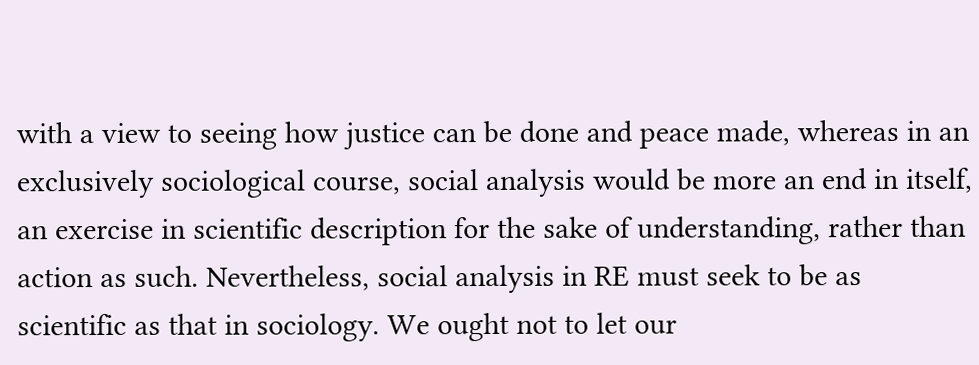with a view to seeing how justice can be done and peace made, whereas in an exclusively sociological course, social analysis would be more an end in itself, an exercise in scientific description for the sake of understanding, rather than action as such. Nevertheless, social analysis in RE must seek to be as scientific as that in sociology. We ought not to let our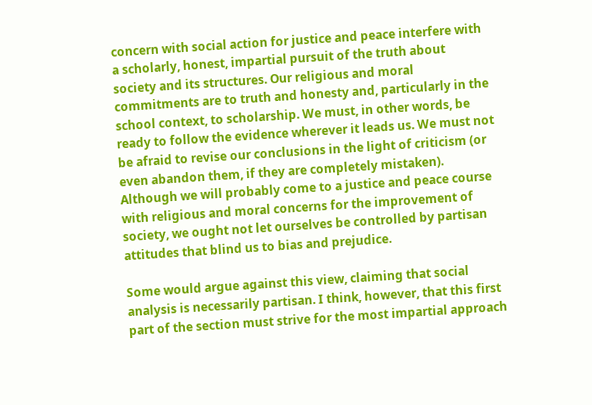concern with social action for justice and peace interfere with a scholarly, honest, impartial pursuit of the truth about society and its structures. Our religious and moral commitments are to truth and honesty and, particularly in the school context, to scholarship. We must, in other words, be ready to follow the evidence wherever it leads us. We must not be afraid to revise our conclusions in the light of criticism (or even abandon them, if they are completely mistaken). Although we will probably come to a justice and peace course with religious and moral concerns for the improvement of society, we ought not let ourselves be controlled by partisan attitudes that blind us to bias and prejudice.

Some would argue against this view, claiming that social analysis is necessarily partisan. I think, however, that this first part of the section must strive for the most impartial approach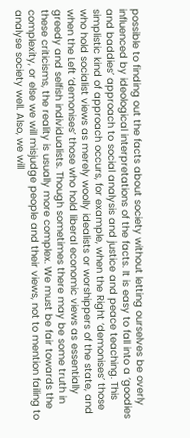possible to finding out the facts about society without letting ourselves be overly influenced by ideological interpretations of the facts. It is easy to fall into a ‘goodies and baddies’ approach to social analysis and justice and peace teaching. This simplistic kind of approach occurs, for example, when the Right ‘demonises’ those who hold socialist views as merely woolly idealists or worshippers of the state, and when the Left ‘demonises’ those who hold liberal economic views as essentially greedy and selfish individualists. Though sometimes there may be some truth in these criticisms, the reality is usually more complex. We must be fair towards the complexity, or else we will misjudge people and their views, not to mention failing to analyse society well. Also, we will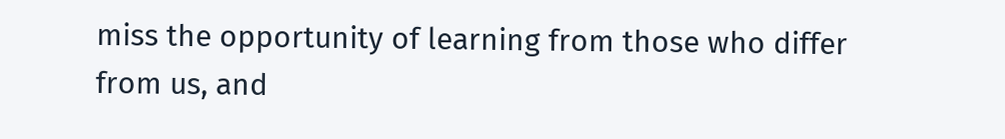miss the opportunity of learning from those who differ from us, and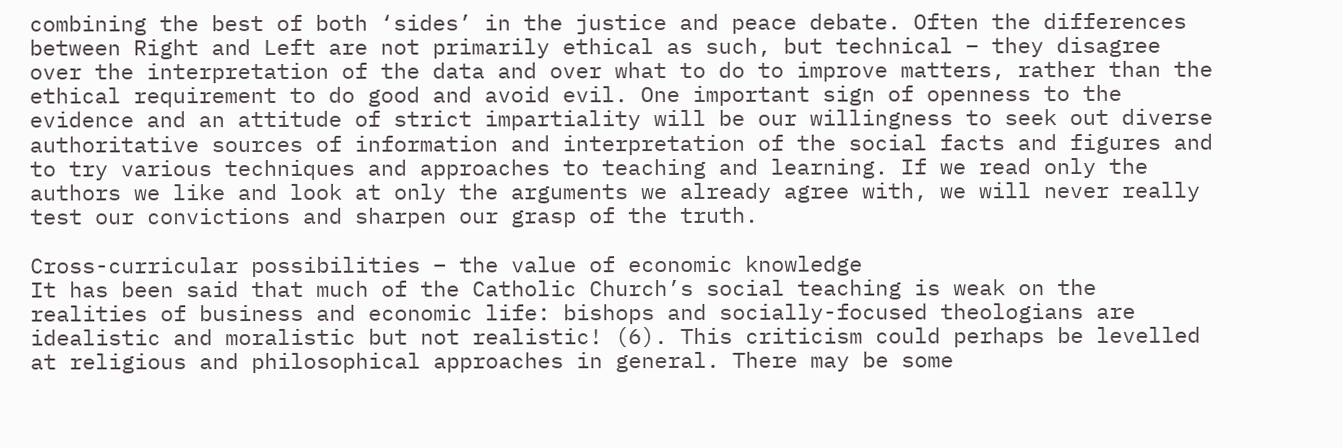combining the best of both ‘sides’ in the justice and peace debate. Often the differences between Right and Left are not primarily ethical as such, but technical – they disagree over the interpretation of the data and over what to do to improve matters, rather than the ethical requirement to do good and avoid evil. One important sign of openness to the evidence and an attitude of strict impartiality will be our willingness to seek out diverse authoritative sources of information and interpretation of the social facts and figures and to try various techniques and approaches to teaching and learning. If we read only the authors we like and look at only the arguments we already agree with, we will never really test our convictions and sharpen our grasp of the truth.

Cross-curricular possibilities – the value of economic knowledge
It has been said that much of the Catholic Church’s social teaching is weak on the realities of business and economic life: bishops and socially-focused theologians are idealistic and moralistic but not realistic! (6). This criticism could perhaps be levelled at religious and philosophical approaches in general. There may be some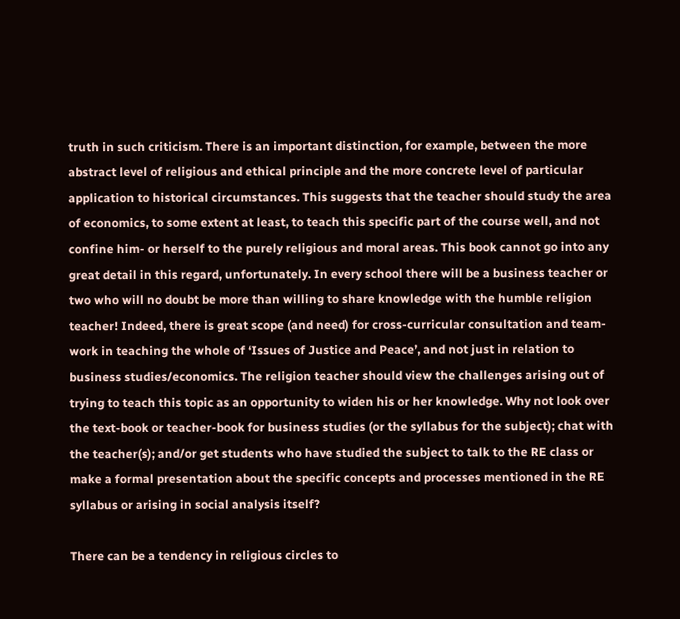truth in such criticism. There is an important distinction, for example, between the more abstract level of religious and ethical principle and the more concrete level of particular application to historical circumstances. This suggests that the teacher should study the area of economics, to some extent at least, to teach this specific part of the course well, and not confine him- or herself to the purely religious and moral areas. This book cannot go into any great detail in this regard, unfortunately. In every school there will be a business teacher or two who will no doubt be more than willing to share knowledge with the humble religion teacher! Indeed, there is great scope (and need) for cross-curricular consultation and team-work in teaching the whole of ‘Issues of Justice and Peace’, and not just in relation to business studies/economics. The religion teacher should view the challenges arising out of trying to teach this topic as an opportunity to widen his or her knowledge. Why not look over the text-book or teacher-book for business studies (or the syllabus for the subject); chat with the teacher(s); and/or get students who have studied the subject to talk to the RE class or make a formal presentation about the specific concepts and processes mentioned in the RE syllabus or arising in social analysis itself?

There can be a tendency in religious circles to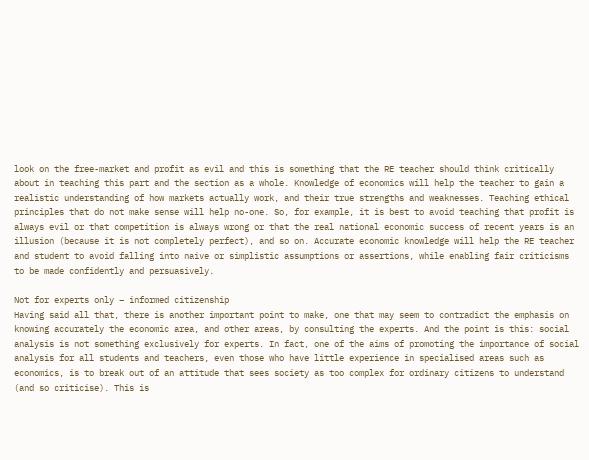look on the free-market and profit as evil and this is something that the RE teacher should think critically about in teaching this part and the section as a whole. Knowledge of economics will help the teacher to gain a realistic understanding of how markets actually work, and their true strengths and weaknesses. Teaching ethical principles that do not make sense will help no-one. So, for example, it is best to avoid teaching that profit is always evil or that competition is always wrong or that the real national economic success of recent years is an illusion (because it is not completely perfect), and so on. Accurate economic knowledge will help the RE teacher and student to avoid falling into naive or simplistic assumptions or assertions, while enabling fair criticisms to be made confidently and persuasively.

Not for experts only – informed citizenship
Having said all that, there is another important point to make, one that may seem to contradict the emphasis on knowing accurately the economic area, and other areas, by consulting the experts. And the point is this: social analysis is not something exclusively for experts. In fact, one of the aims of promoting the importance of social analysis for all students and teachers, even those who have little experience in specialised areas such as economics, is to break out of an attitude that sees society as too complex for ordinary citizens to understand (and so criticise). This is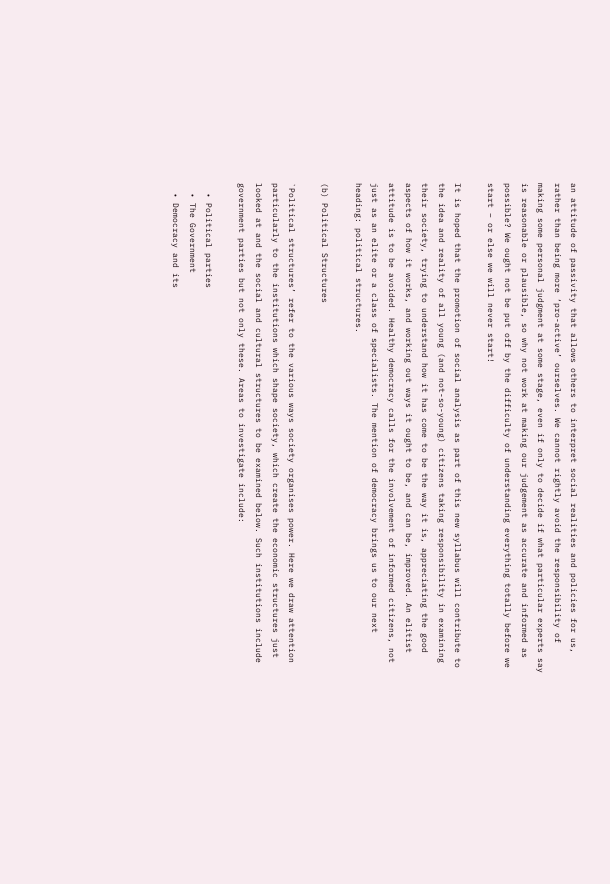an attitude of passivity that allows others to interpret social realities and policies for us, rather than being more ‘pro-active’ ourselves. We cannot rightly avoid the responsibility of making some personal judgment at some stage, even if only to decide if what particular experts say is reasonable or plausible, so why not work at making our judgement as accurate and informed as possible? We ought not be put off by the difficulty of understanding everything totally before we start – or else we will never start!

It is hoped that the promotion of social analysis as part of this new syllabus will contribute to the idea and reality of all young (and not-so-young) citizens taking responsibility in examining their society, trying to understand how it has come to be the way it is, appreciating the good aspects of how it works, and working out ways it ought to be, and can be, improved. An elitist attitude is to be avoided. Healthy democracy calls for the involvement of informed citizens, not just as an elite or a class of specialists. The mention of democracy brings us to our next heading: political structures.

(b) Political Structures

`Political structures’ refer to the various ways society organises power. Here we draw attention particularly to the institutions which shape society, which create the economic structures just looked at and the social and cultural structures to be examined below. Such institutions include government parties but not only these. Areas to investigate include:

  • Political parties
  • The Government
  • Democracy and its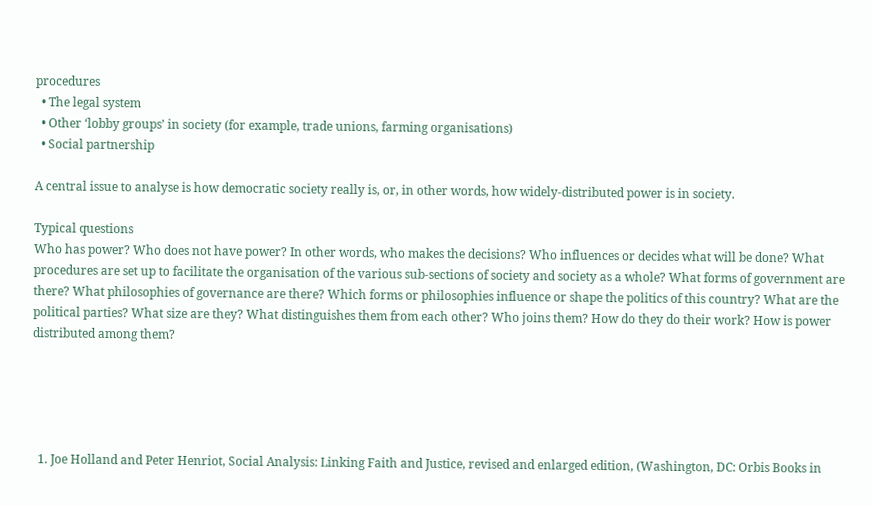procedures
  • The legal system
  • Other ‘lobby groups’ in society (for example, trade unions, farming organisations)
  • Social partnership

A central issue to analyse is how democratic society really is, or, in other words, how widely-distributed power is in society.

Typical questions
Who has power? Who does not have power? In other words, who makes the decisions? Who influences or decides what will be done? What procedures are set up to facilitate the organisation of the various sub-sections of society and society as a whole? What forms of government are there? What philosophies of governance are there? Which forms or philosophies influence or shape the politics of this country? What are the political parties? What size are they? What distinguishes them from each other? Who joins them? How do they do their work? How is power distributed among them?





  1. Joe Holland and Peter Henriot, Social Analysis: Linking Faith and Justice, revised and enlarged edition, (Washington, DC: Orbis Books in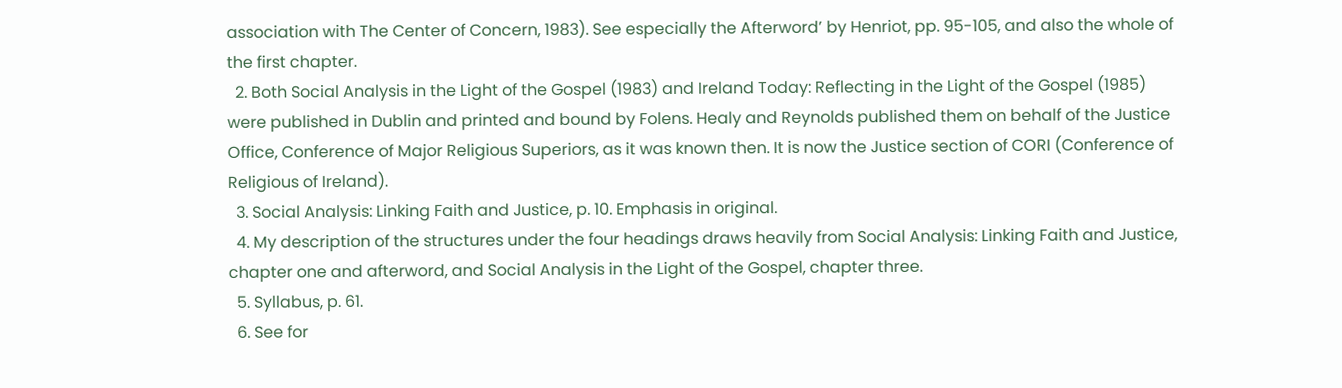association with The Center of Concern, 1983). See especially the Afterword’ by Henriot, pp. 95-105, and also the whole of the first chapter.
  2. Both Social Analysis in the Light of the Gospel (1983) and Ireland Today: Reflecting in the Light of the Gospel (1985) were published in Dublin and printed and bound by Folens. Healy and Reynolds published them on behalf of the Justice Office, Conference of Major Religious Superiors, as it was known then. It is now the Justice section of CORI (Conference of Religious of Ireland).
  3. Social Analysis: Linking Faith and Justice, p. 10. Emphasis in original.
  4. My description of the structures under the four headings draws heavily from Social Analysis: Linking Faith and Justice, chapter one and afterword, and Social Analysis in the Light of the Gospel, chapter three.
  5. Syllabus, p. 61.
  6. See for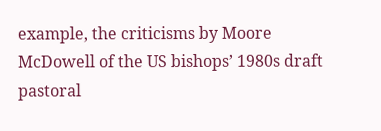example, the criticisms by Moore McDowell of the US bishops’ 1980s draft pastoral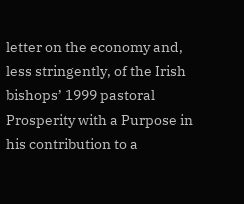letter on the economy and, less stringently, of the Irish bishops’ 1999 pastoral Prosperity with a Purpose in his contribution to a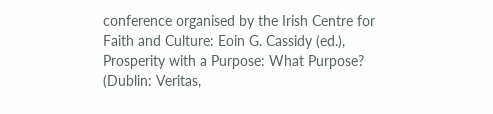conference organised by the Irish Centre for Faith and Culture: Eoin G. Cassidy (ed.), Prosperity with a Purpose: What Purpose? (Dublin: Veritas,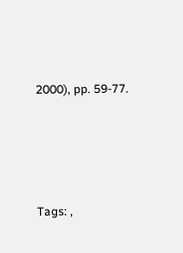2000), pp. 59-77.




Tags: ,